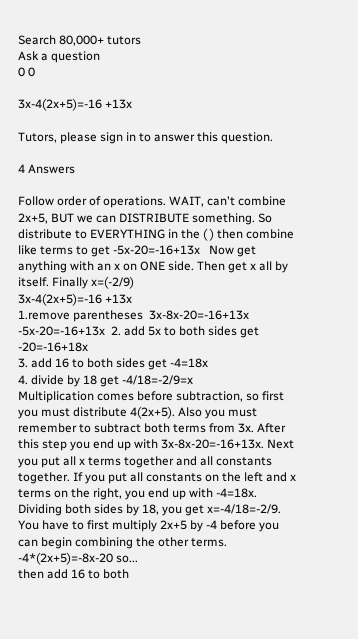Search 80,000+ tutors
Ask a question
0 0

3x-4(2x+5)=-16 +13x

Tutors, please sign in to answer this question.

4 Answers

Follow order of operations. WAIT, can't combine 2x+5, BUT we can DISTRIBUTE something. So distribute to EVERYTHING in the ( ) then combine like terms to get -5x-20=-16+13x   Now get anything with an x on ONE side. Then get x all by itself. Finally x=(-2/9)
3x-4(2x+5)=-16 +13x
1.remove parentheses  3x-8x-20=-16+13x
-5x-20=-16+13x  2. add 5x to both sides get -20=-16+18x
3. add 16 to both sides get -4=18x
4. divide by 18 get -4/18=-2/9=x
Multiplication comes before subtraction, so first you must distribute 4(2x+5). Also you must remember to subtract both terms from 3x. After this step you end up with 3x-8x-20=-16+13x. Next you put all x terms together and all constants together. If you put all constants on the left and x terms on the right, you end up with -4=18x. Dividing both sides by 18, you get x=-4/18=-2/9.
You have to first multiply 2x+5 by -4 before you can begin combining the other terms.
-4*(2x+5)=-8x-20 so...
then add 16 to both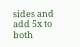sides and add 5x to both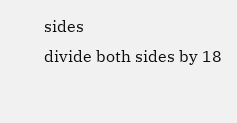sides
divide both sides by 18